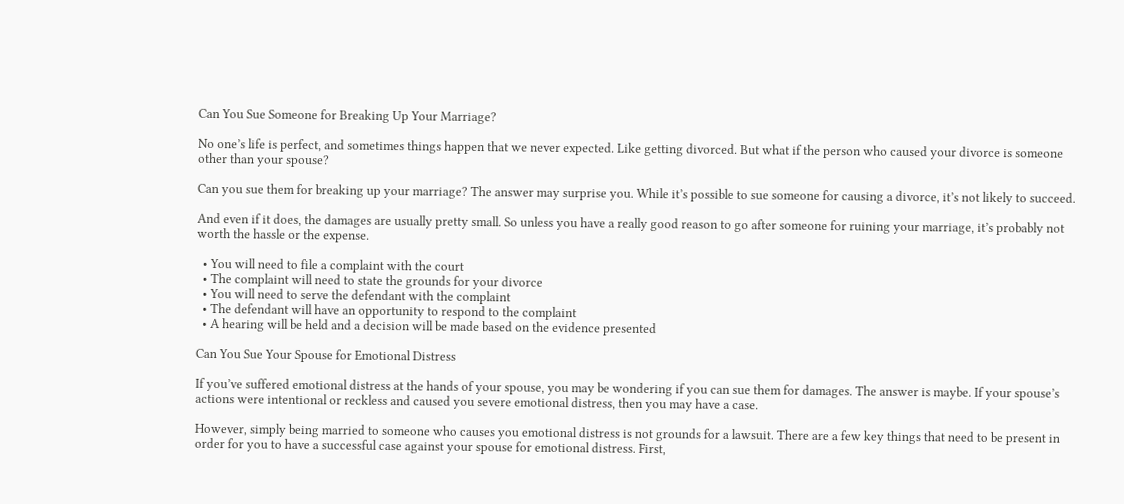Can You Sue Someone for Breaking Up Your Marriage?

No one’s life is perfect, and sometimes things happen that we never expected. Like getting divorced. But what if the person who caused your divorce is someone other than your spouse?

Can you sue them for breaking up your marriage? The answer may surprise you. While it’s possible to sue someone for causing a divorce, it’s not likely to succeed.

And even if it does, the damages are usually pretty small. So unless you have a really good reason to go after someone for ruining your marriage, it’s probably not worth the hassle or the expense.

  • You will need to file a complaint with the court
  • The complaint will need to state the grounds for your divorce
  • You will need to serve the defendant with the complaint
  • The defendant will have an opportunity to respond to the complaint
  • A hearing will be held and a decision will be made based on the evidence presented

Can You Sue Your Spouse for Emotional Distress

If you’ve suffered emotional distress at the hands of your spouse, you may be wondering if you can sue them for damages. The answer is maybe. If your spouse’s actions were intentional or reckless and caused you severe emotional distress, then you may have a case.

However, simply being married to someone who causes you emotional distress is not grounds for a lawsuit. There are a few key things that need to be present in order for you to have a successful case against your spouse for emotional distress. First,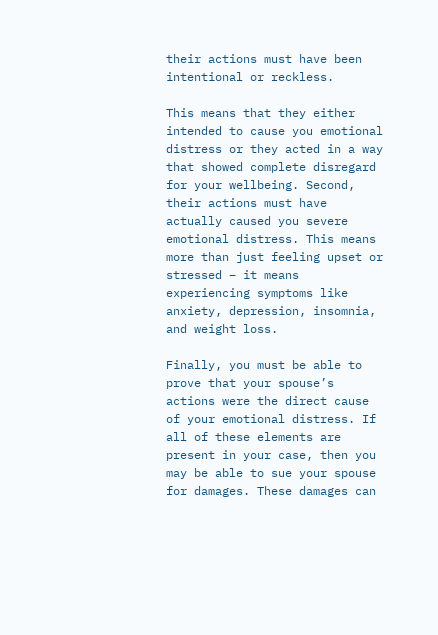their actions must have been intentional or reckless.

This means that they either intended to cause you emotional distress or they acted in a way that showed complete disregard for your wellbeing. Second, their actions must have actually caused you severe emotional distress. This means more than just feeling upset or stressed – it means experiencing symptoms like anxiety, depression, insomnia, and weight loss.

Finally, you must be able to prove that your spouse’s actions were the direct cause of your emotional distress. If all of these elements are present in your case, then you may be able to sue your spouse for damages. These damages can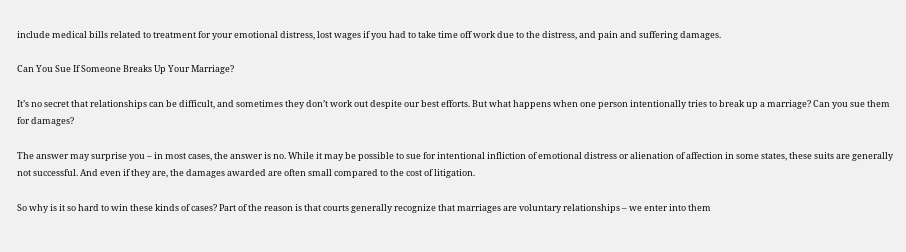include medical bills related to treatment for your emotional distress, lost wages if you had to take time off work due to the distress, and pain and suffering damages.

Can You Sue If Someone Breaks Up Your Marriage?

It’s no secret that relationships can be difficult, and sometimes they don’t work out despite our best efforts. But what happens when one person intentionally tries to break up a marriage? Can you sue them for damages?

The answer may surprise you – in most cases, the answer is no. While it may be possible to sue for intentional infliction of emotional distress or alienation of affection in some states, these suits are generally not successful. And even if they are, the damages awarded are often small compared to the cost of litigation.

So why is it so hard to win these kinds of cases? Part of the reason is that courts generally recognize that marriages are voluntary relationships – we enter into them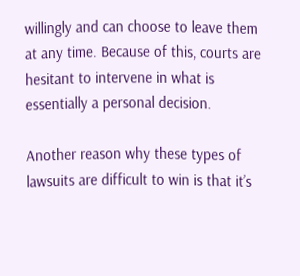willingly and can choose to leave them at any time. Because of this, courts are hesitant to intervene in what is essentially a personal decision.

Another reason why these types of lawsuits are difficult to win is that it’s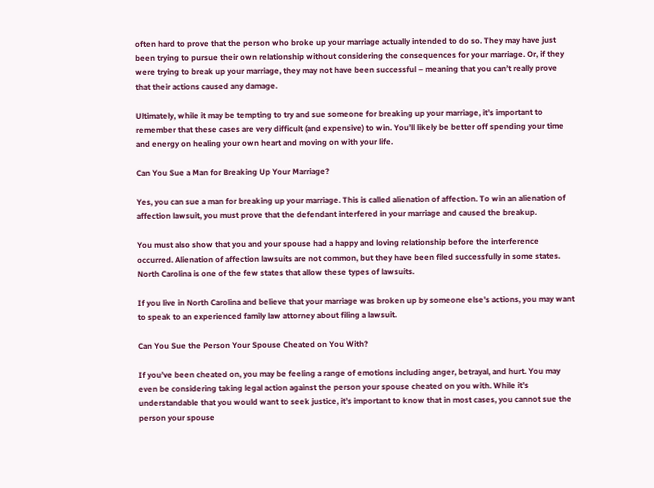often hard to prove that the person who broke up your marriage actually intended to do so. They may have just been trying to pursue their own relationship without considering the consequences for your marriage. Or, if they were trying to break up your marriage, they may not have been successful – meaning that you can’t really prove that their actions caused any damage.

Ultimately, while it may be tempting to try and sue someone for breaking up your marriage, it’s important to remember that these cases are very difficult (and expensive) to win. You’ll likely be better off spending your time and energy on healing your own heart and moving on with your life.

Can You Sue a Man for Breaking Up Your Marriage?

Yes, you can sue a man for breaking up your marriage. This is called alienation of affection. To win an alienation of affection lawsuit, you must prove that the defendant interfered in your marriage and caused the breakup.

You must also show that you and your spouse had a happy and loving relationship before the interference occurred. Alienation of affection lawsuits are not common, but they have been filed successfully in some states. North Carolina is one of the few states that allow these types of lawsuits.

If you live in North Carolina and believe that your marriage was broken up by someone else’s actions, you may want to speak to an experienced family law attorney about filing a lawsuit.

Can You Sue the Person Your Spouse Cheated on You With?

If you’ve been cheated on, you may be feeling a range of emotions including anger, betrayal, and hurt. You may even be considering taking legal action against the person your spouse cheated on you with. While it’s understandable that you would want to seek justice, it’s important to know that in most cases, you cannot sue the person your spouse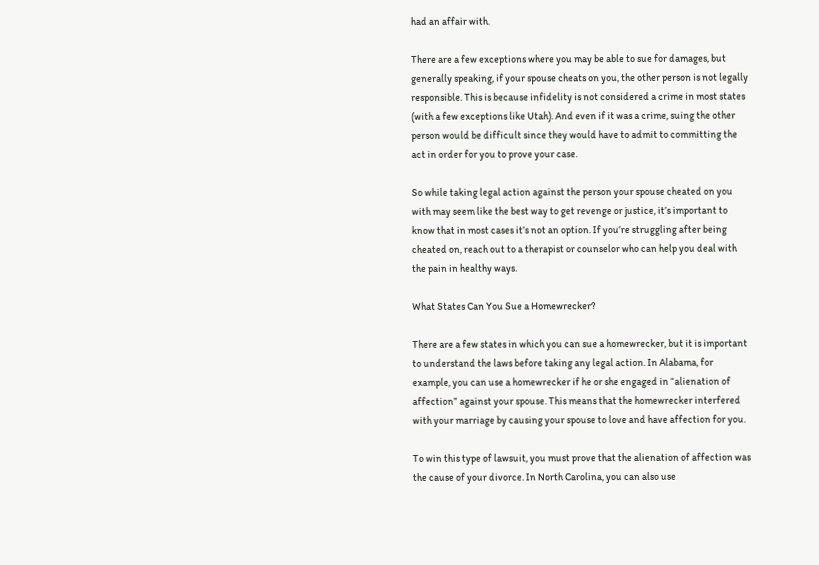had an affair with.

There are a few exceptions where you may be able to sue for damages, but generally speaking, if your spouse cheats on you, the other person is not legally responsible. This is because infidelity is not considered a crime in most states (with a few exceptions like Utah). And even if it was a crime, suing the other person would be difficult since they would have to admit to committing the act in order for you to prove your case.

So while taking legal action against the person your spouse cheated on you with may seem like the best way to get revenge or justice, it’s important to know that in most cases it’s not an option. If you’re struggling after being cheated on, reach out to a therapist or counselor who can help you deal with the pain in healthy ways.

What States Can You Sue a Homewrecker?

There are a few states in which you can sue a homewrecker, but it is important to understand the laws before taking any legal action. In Alabama, for example, you can use a homewrecker if he or she engaged in “alienation of affection” against your spouse. This means that the homewrecker interfered with your marriage by causing your spouse to love and have affection for you.

To win this type of lawsuit, you must prove that the alienation of affection was the cause of your divorce. In North Carolina, you can also use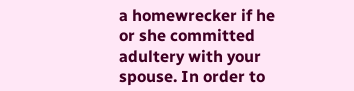a homewrecker if he or she committed adultery with your spouse. In order to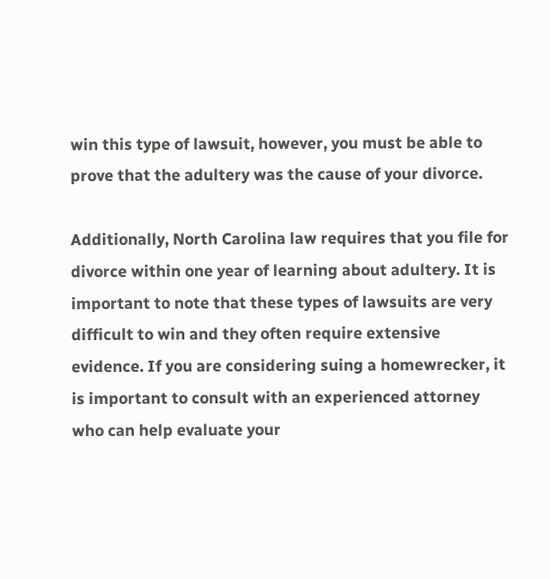win this type of lawsuit, however, you must be able to prove that the adultery was the cause of your divorce.

Additionally, North Carolina law requires that you file for divorce within one year of learning about adultery. It is important to note that these types of lawsuits are very difficult to win and they often require extensive evidence. If you are considering suing a homewrecker, it is important to consult with an experienced attorney who can help evaluate your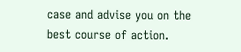case and advise you on the best course of action.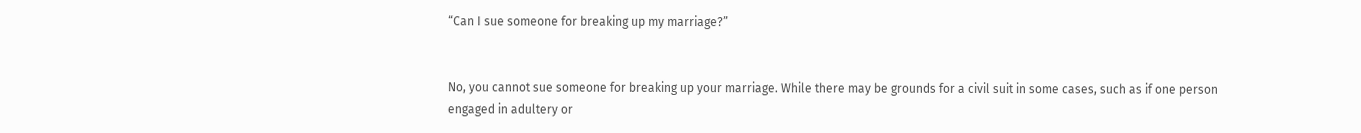“Can I sue someone for breaking up my marriage?”


No, you cannot sue someone for breaking up your marriage. While there may be grounds for a civil suit in some cases, such as if one person engaged in adultery or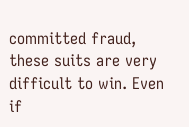committed fraud, these suits are very difficult to win. Even if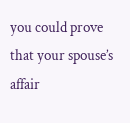you could prove that your spouse’s affair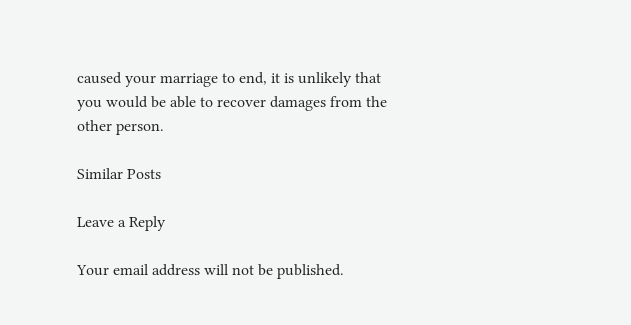caused your marriage to end, it is unlikely that you would be able to recover damages from the other person.

Similar Posts

Leave a Reply

Your email address will not be published.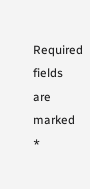Required fields are marked *